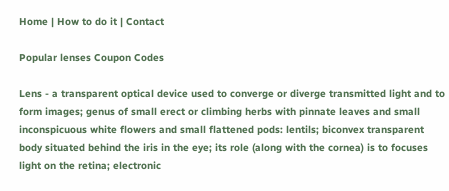Home | How to do it | Contact

Popular lenses Coupon Codes

Lens - a transparent optical device used to converge or diverge transmitted light and to form images; genus of small erect or climbing herbs with pinnate leaves and small inconspicuous white flowers and small flattened pods: lentils; biconvex transparent body situated behind the iris in the eye; its role (along with the cornea) is to focuses light on the retina; electronic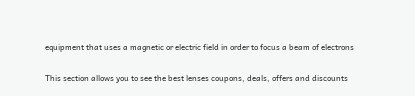equipment that uses a magnetic or electric field in order to focus a beam of electrons

This section allows you to see the best lenses coupons, deals, offers and discounts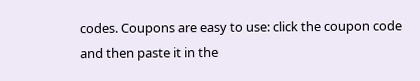codes. Coupons are easy to use: click the coupon code and then paste it in the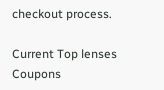checkout process.

Current Top lenses Coupons